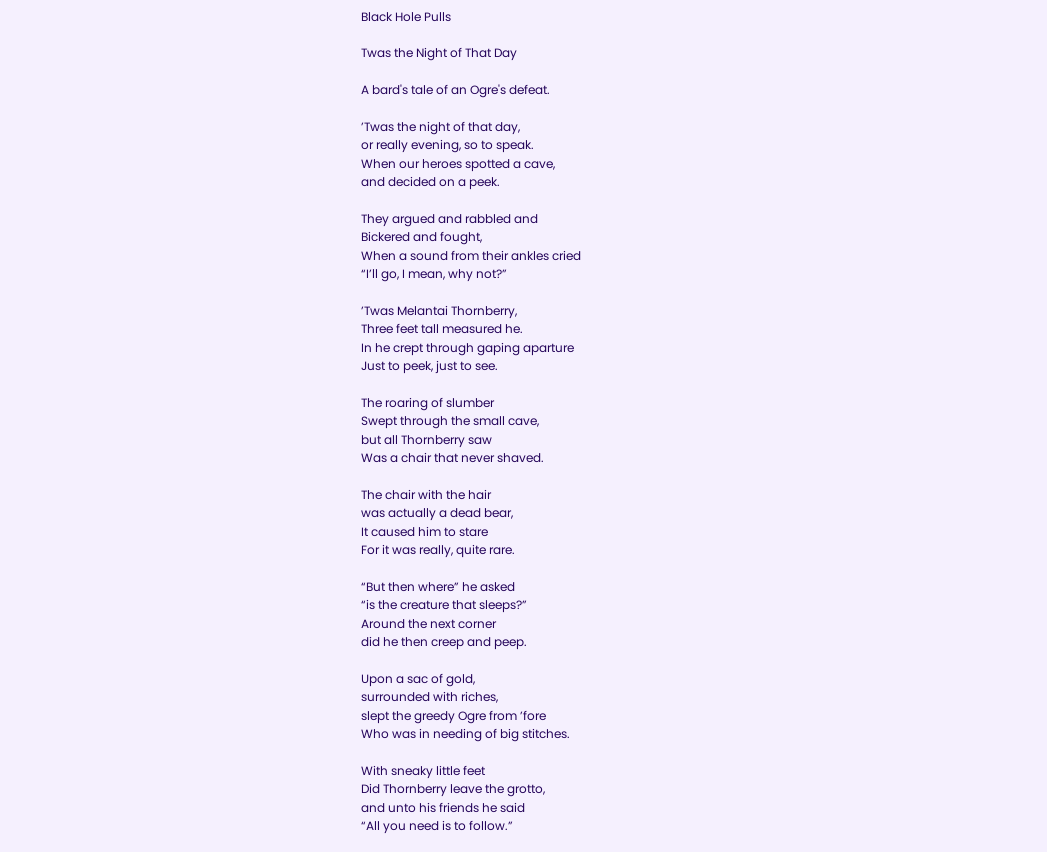Black Hole Pulls

Twas the Night of That Day

A bard's tale of an Ogre's defeat.

’Twas the night of that day,
or really evening, so to speak.
When our heroes spotted a cave,
and decided on a peek.

They argued and rabbled and
Bickered and fought,
When a sound from their ankles cried
“I’ll go, I mean, why not?”

’Twas Melantai Thornberry,
Three feet tall measured he.
In he crept through gaping aparture
Just to peek, just to see.

The roaring of slumber
Swept through the small cave,
but all Thornberry saw
Was a chair that never shaved.

The chair with the hair
was actually a dead bear,
It caused him to stare
For it was really, quite rare.

“But then where” he asked
“is the creature that sleeps?”
Around the next corner
did he then creep and peep.

Upon a sac of gold,
surrounded with riches,
slept the greedy Ogre from ’fore
Who was in needing of big stitches.

With sneaky little feet
Did Thornberry leave the grotto,
and unto his friends he said
“All you need is to follow.”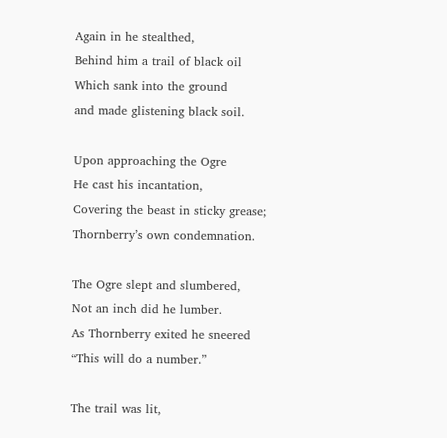Again in he stealthed,
Behind him a trail of black oil
Which sank into the ground
and made glistening black soil.

Upon approaching the Ogre
He cast his incantation,
Covering the beast in sticky grease;
Thornberry’s own condemnation.

The Ogre slept and slumbered,
Not an inch did he lumber.
As Thornberry exited he sneered
“This will do a number.”

The trail was lit,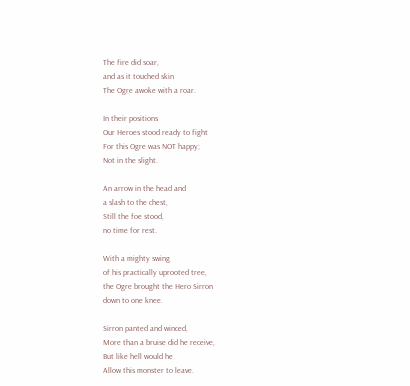The fire did soar,
and as it touched skin
The Ogre awoke with a roar.

In their positions
Our Heroes stood ready to fight
For this Ogre was NOT happy;
Not in the slight.

An arrow in the head and
a slash to the chest,
Still the foe stood,
no time for rest.

With a mighty swing
of his practically uprooted tree,
the Ogre brought the Hero Sirron
down to one knee.

Sirron panted and winced,
More than a bruise did he receive,
But like hell would he
Allow this monster to leave.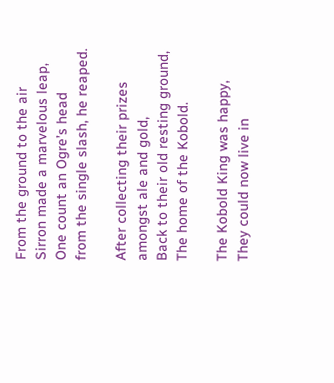From the ground to the air
Sirron made a marvelous leap,
One count an Ogre’s head
from the single slash, he reaped.

After collecting their prizes
amongst ale and gold,
Back to their old resting ground,
The home of the Kobold.

The Kobold King was happy,
They could now live in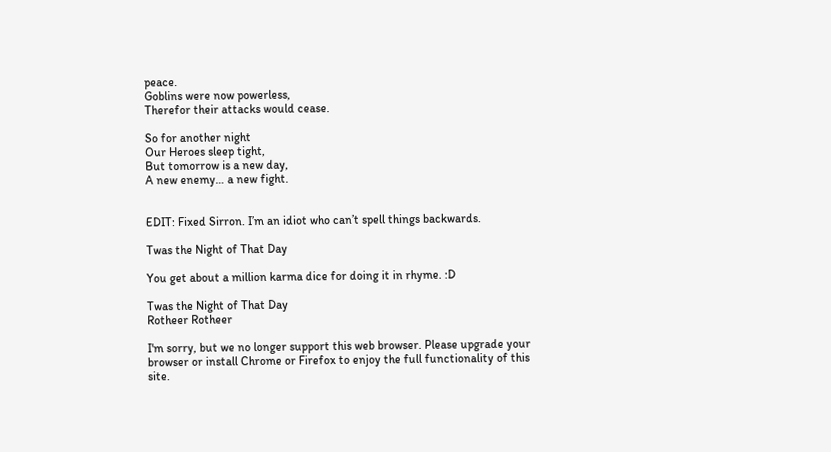peace.
Goblins were now powerless,
Therefor their attacks would cease.

So for another night
Our Heroes sleep tight,
But tomorrow is a new day,
A new enemy… a new fight.


EDIT: Fixed Sirron. I’m an idiot who can’t spell things backwards.

Twas the Night of That Day

You get about a million karma dice for doing it in rhyme. :D

Twas the Night of That Day
Rotheer Rotheer

I'm sorry, but we no longer support this web browser. Please upgrade your browser or install Chrome or Firefox to enjoy the full functionality of this site.